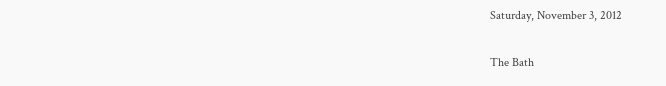Saturday, November 3, 2012

The Bath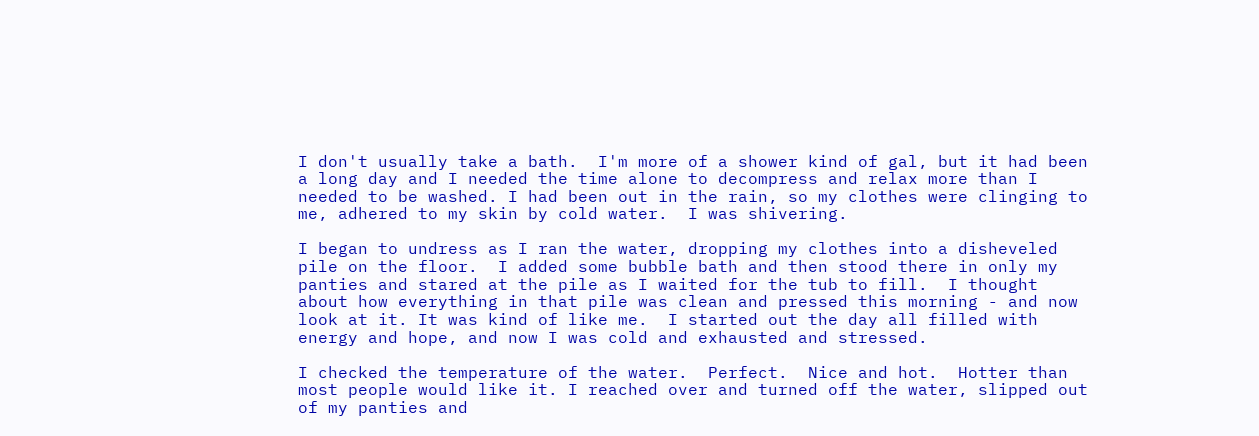I don't usually take a bath.  I'm more of a shower kind of gal, but it had been a long day and I needed the time alone to decompress and relax more than I needed to be washed. I had been out in the rain, so my clothes were clinging to me, adhered to my skin by cold water.  I was shivering.

I began to undress as I ran the water, dropping my clothes into a disheveled pile on the floor.  I added some bubble bath and then stood there in only my panties and stared at the pile as I waited for the tub to fill.  I thought about how everything in that pile was clean and pressed this morning - and now look at it. It was kind of like me.  I started out the day all filled with energy and hope, and now I was cold and exhausted and stressed.

I checked the temperature of the water.  Perfect.  Nice and hot.  Hotter than most people would like it. I reached over and turned off the water, slipped out of my panties and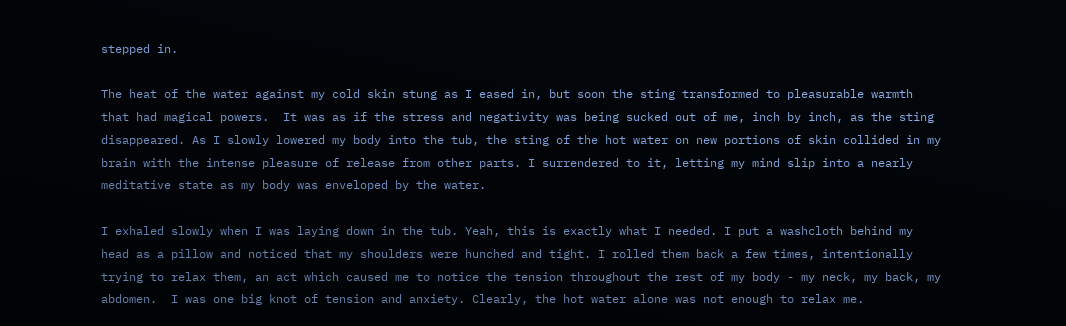stepped in.

The heat of the water against my cold skin stung as I eased in, but soon the sting transformed to pleasurable warmth that had magical powers.  It was as if the stress and negativity was being sucked out of me, inch by inch, as the sting disappeared. As I slowly lowered my body into the tub, the sting of the hot water on new portions of skin collided in my brain with the intense pleasure of release from other parts. I surrendered to it, letting my mind slip into a nearly meditative state as my body was enveloped by the water.

I exhaled slowly when I was laying down in the tub. Yeah, this is exactly what I needed. I put a washcloth behind my head as a pillow and noticed that my shoulders were hunched and tight. I rolled them back a few times, intentionally trying to relax them, an act which caused me to notice the tension throughout the rest of my body - my neck, my back, my abdomen.  I was one big knot of tension and anxiety. Clearly, the hot water alone was not enough to relax me.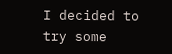I decided to try some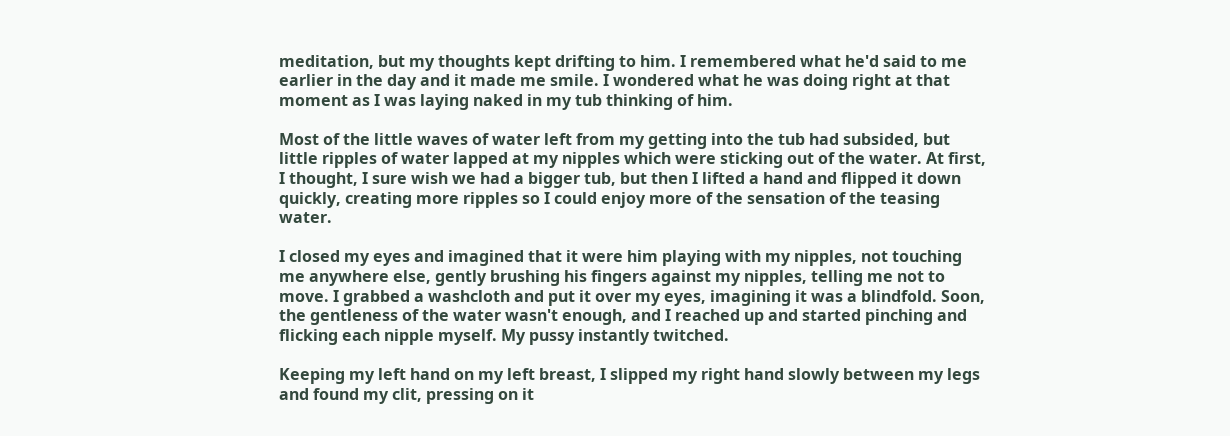meditation, but my thoughts kept drifting to him. I remembered what he'd said to me earlier in the day and it made me smile. I wondered what he was doing right at that moment as I was laying naked in my tub thinking of him.

Most of the little waves of water left from my getting into the tub had subsided, but little ripples of water lapped at my nipples which were sticking out of the water. At first, I thought, I sure wish we had a bigger tub, but then I lifted a hand and flipped it down quickly, creating more ripples so I could enjoy more of the sensation of the teasing water.

I closed my eyes and imagined that it were him playing with my nipples, not touching me anywhere else, gently brushing his fingers against my nipples, telling me not to move. I grabbed a washcloth and put it over my eyes, imagining it was a blindfold. Soon, the gentleness of the water wasn't enough, and I reached up and started pinching and flicking each nipple myself. My pussy instantly twitched.

Keeping my left hand on my left breast, I slipped my right hand slowly between my legs and found my clit, pressing on it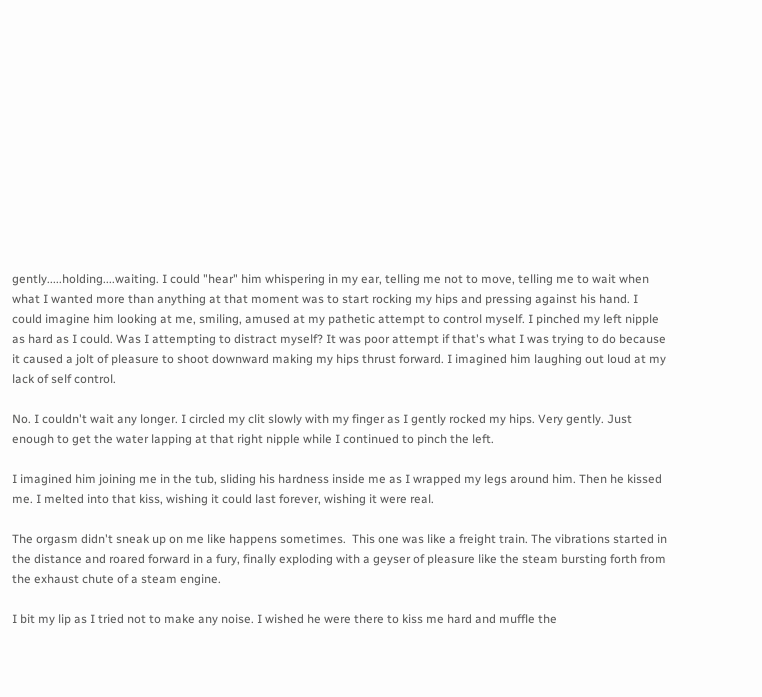gently.....holding....waiting. I could "hear" him whispering in my ear, telling me not to move, telling me to wait when what I wanted more than anything at that moment was to start rocking my hips and pressing against his hand. I could imagine him looking at me, smiling, amused at my pathetic attempt to control myself. I pinched my left nipple as hard as I could. Was I attempting to distract myself? It was poor attempt if that's what I was trying to do because it caused a jolt of pleasure to shoot downward making my hips thrust forward. I imagined him laughing out loud at my lack of self control.

No. I couldn't wait any longer. I circled my clit slowly with my finger as I gently rocked my hips. Very gently. Just enough to get the water lapping at that right nipple while I continued to pinch the left.

I imagined him joining me in the tub, sliding his hardness inside me as I wrapped my legs around him. Then he kissed me. I melted into that kiss, wishing it could last forever, wishing it were real.

The orgasm didn't sneak up on me like happens sometimes.  This one was like a freight train. The vibrations started in the distance and roared forward in a fury, finally exploding with a geyser of pleasure like the steam bursting forth from the exhaust chute of a steam engine.

I bit my lip as I tried not to make any noise. I wished he were there to kiss me hard and muffle the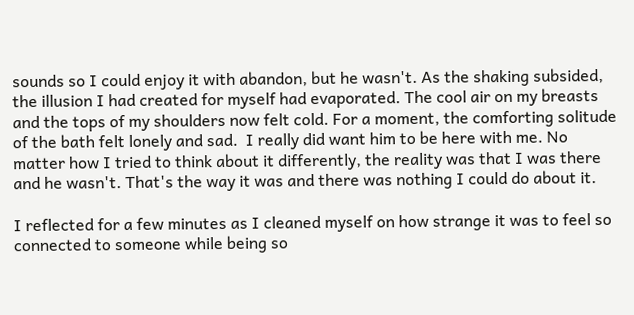sounds so I could enjoy it with abandon, but he wasn't. As the shaking subsided, the illusion I had created for myself had evaporated. The cool air on my breasts and the tops of my shoulders now felt cold. For a moment, the comforting solitude of the bath felt lonely and sad.  I really did want him to be here with me. No matter how I tried to think about it differently, the reality was that I was there and he wasn't. That's the way it was and there was nothing I could do about it.

I reflected for a few minutes as I cleaned myself on how strange it was to feel so connected to someone while being so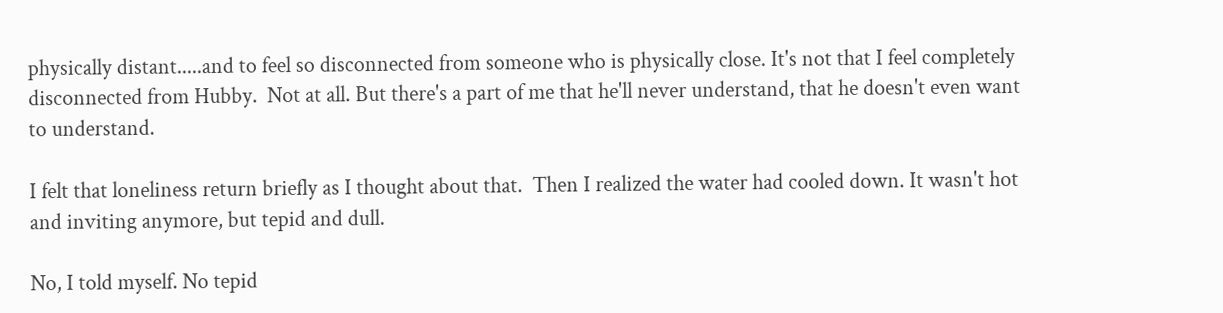physically distant.....and to feel so disconnected from someone who is physically close. It's not that I feel completely disconnected from Hubby.  Not at all. But there's a part of me that he'll never understand, that he doesn't even want to understand.

I felt that loneliness return briefly as I thought about that.  Then I realized the water had cooled down. It wasn't hot and inviting anymore, but tepid and dull.

No, I told myself. No tepid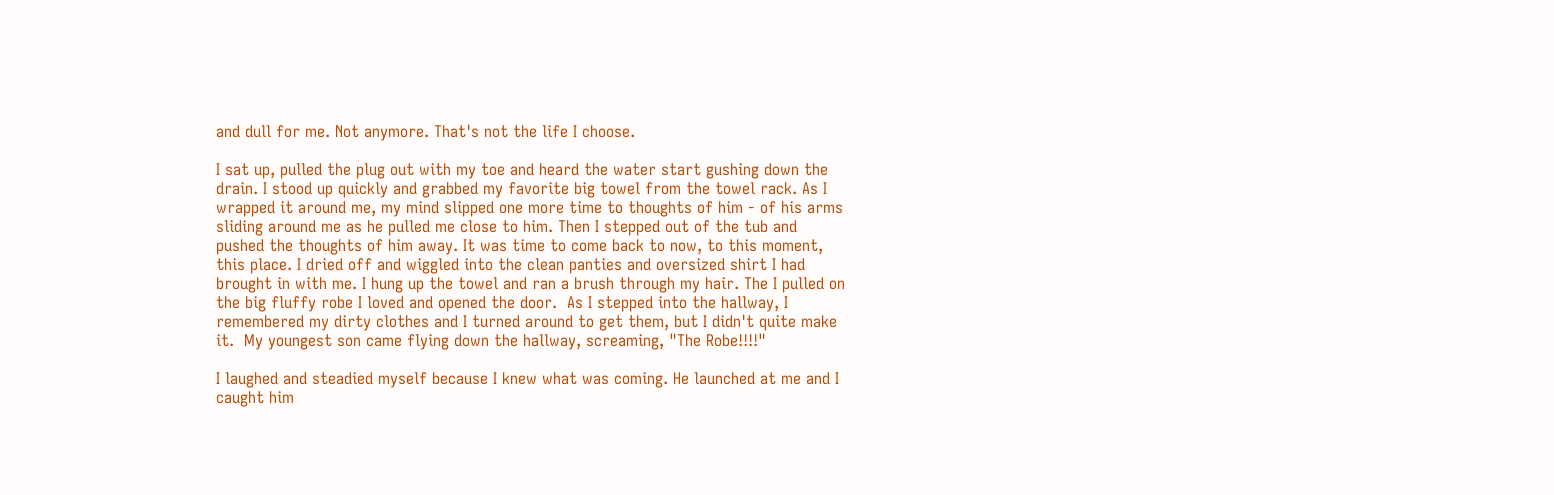and dull for me. Not anymore. That's not the life I choose.

I sat up, pulled the plug out with my toe and heard the water start gushing down the drain. I stood up quickly and grabbed my favorite big towel from the towel rack. As I wrapped it around me, my mind slipped one more time to thoughts of him - of his arms sliding around me as he pulled me close to him. Then I stepped out of the tub and pushed the thoughts of him away. It was time to come back to now, to this moment, this place. I dried off and wiggled into the clean panties and oversized shirt I had brought in with me. I hung up the towel and ran a brush through my hair. The I pulled on the big fluffy robe I loved and opened the door.  As I stepped into the hallway, I remembered my dirty clothes and I turned around to get them, but I didn't quite make it.  My youngest son came flying down the hallway, screaming, "The Robe!!!!"

I laughed and steadied myself because I knew what was coming. He launched at me and I caught him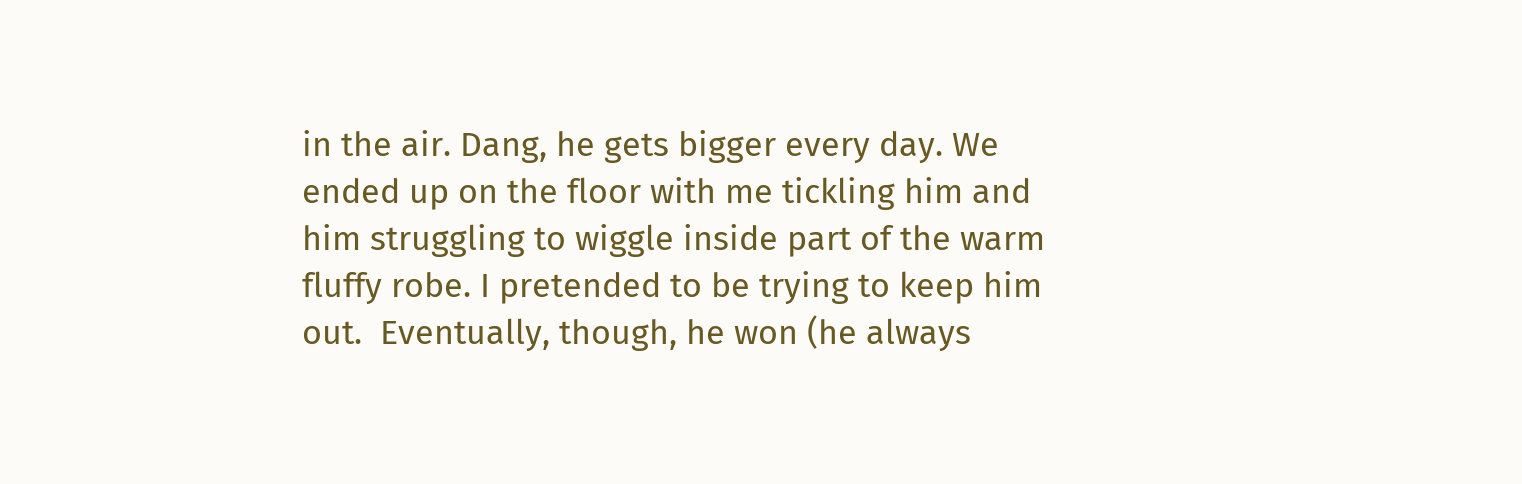in the air. Dang, he gets bigger every day. We ended up on the floor with me tickling him and him struggling to wiggle inside part of the warm fluffy robe. I pretended to be trying to keep him out.  Eventually, though, he won (he always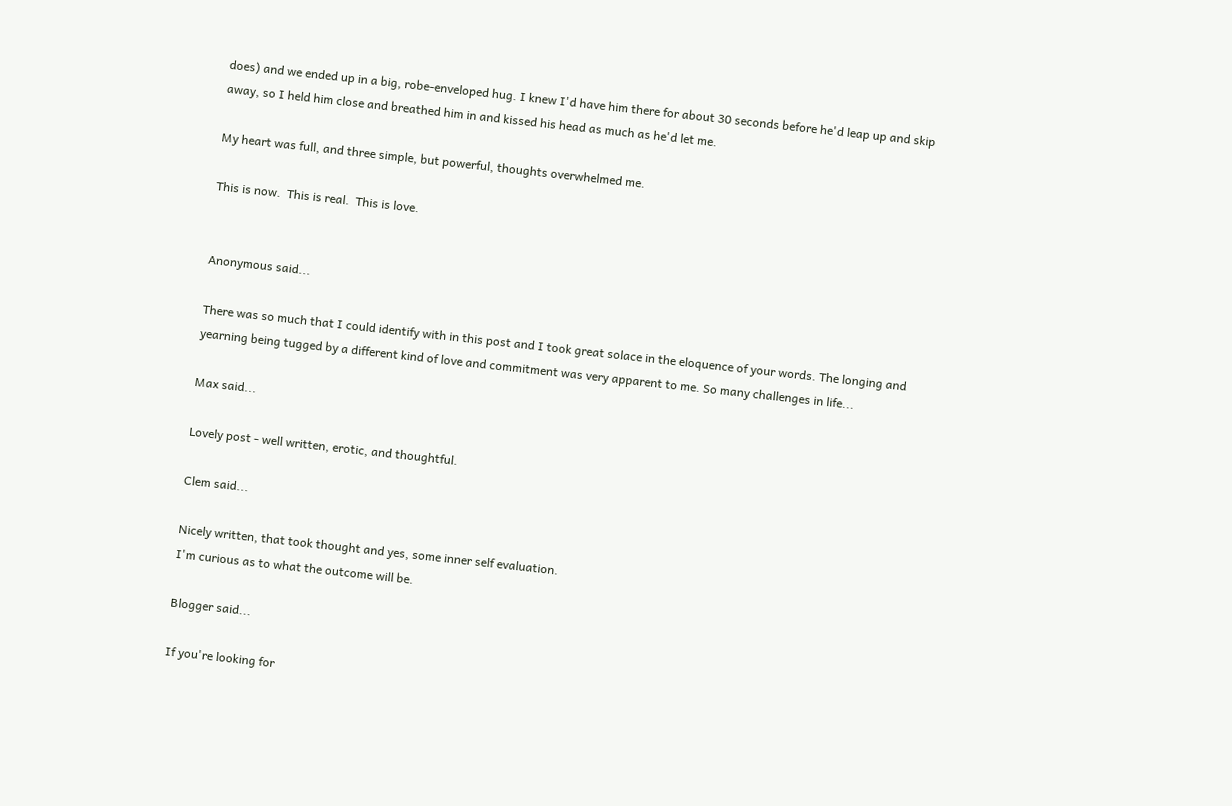does) and we ended up in a big, robe-enveloped hug. I knew I'd have him there for about 30 seconds before he'd leap up and skip away, so I held him close and breathed him in and kissed his head as much as he'd let me.

My heart was full, and three simple, but powerful, thoughts overwhelmed me.

This is now.  This is real.  This is love.


Anonymous said...

There was so much that I could identify with in this post and I took great solace in the eloquence of your words. The longing and yearning being tugged by a different kind of love and commitment was very apparent to me. So many challenges in life...

Max said...

Lovely post - well written, erotic, and thoughtful.

Clem said...

Nicely written, that took thought and yes, some inner self evaluation.
I'm curious as to what the outcome will be.

Blogger said...

If you're looking for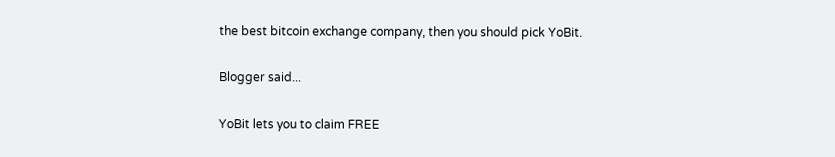the best bitcoin exchange company, then you should pick YoBit.

Blogger said...

YoBit lets you to claim FREE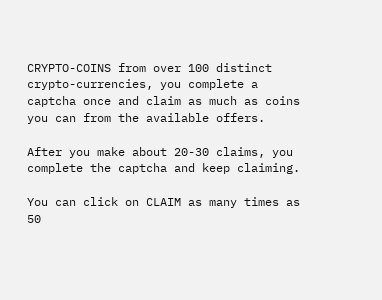CRYPTO-COINS from over 100 distinct crypto-currencies, you complete a captcha once and claim as much as coins you can from the available offers.

After you make about 20-30 claims, you complete the captcha and keep claiming.

You can click on CLAIM as many times as 50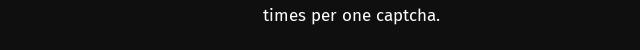times per one captcha.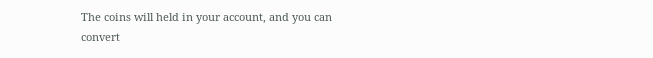The coins will held in your account, and you can convert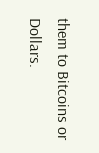them to Bitcoins or Dollars.